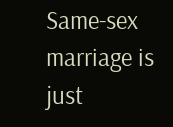Same-sex marriage is just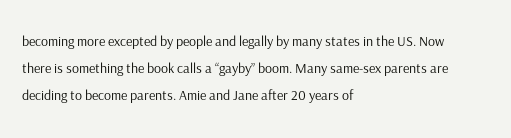becoming more excepted by people and legally by many states in the US. Now there is something the book calls a “gayby” boom. Many same-sex parents are deciding to become parents. Amie and Jane after 20 years of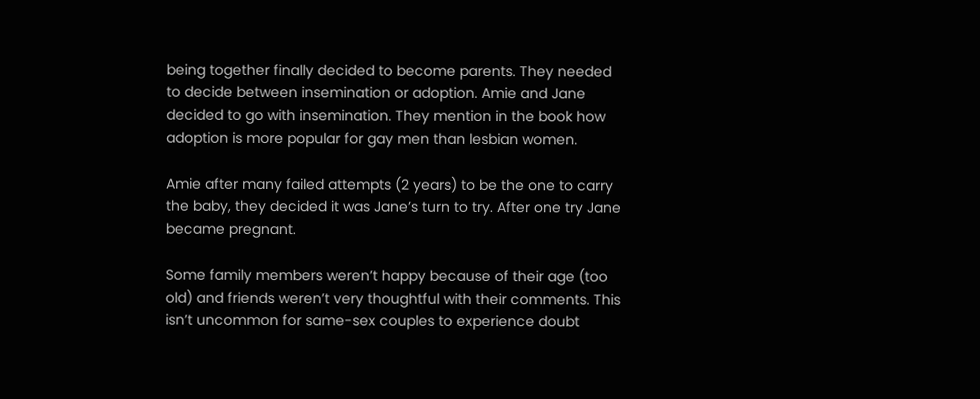being together finally decided to become parents. They needed to decide between insemination or adoption. Amie and Jane decided to go with insemination. They mention in the book how adoption is more popular for gay men than lesbian women.

Amie after many failed attempts (2 years) to be the one to carry the baby, they decided it was Jane’s turn to try. After one try Jane became pregnant.

Some family members weren’t happy because of their age (too old) and friends weren’t very thoughtful with their comments. This isn’t uncommon for same-sex couples to experience doubt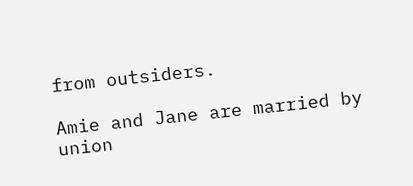from outsiders.

Amie and Jane are married by union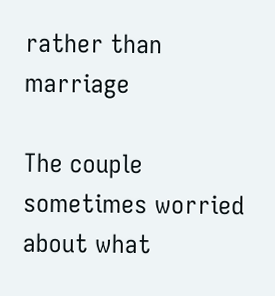rather than marriage

The couple sometimes worried about what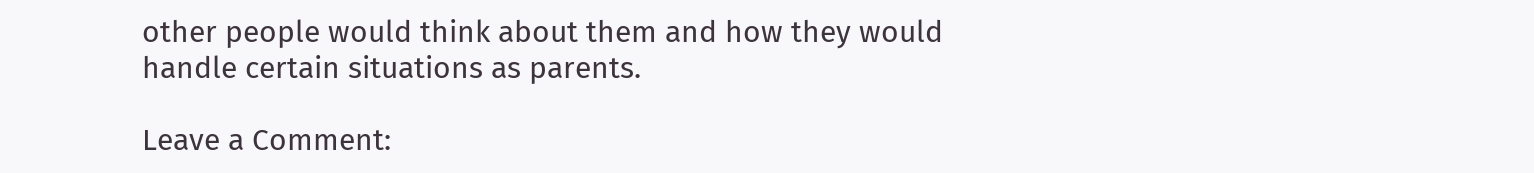other people would think about them and how they would handle certain situations as parents.

Leave a Comment: